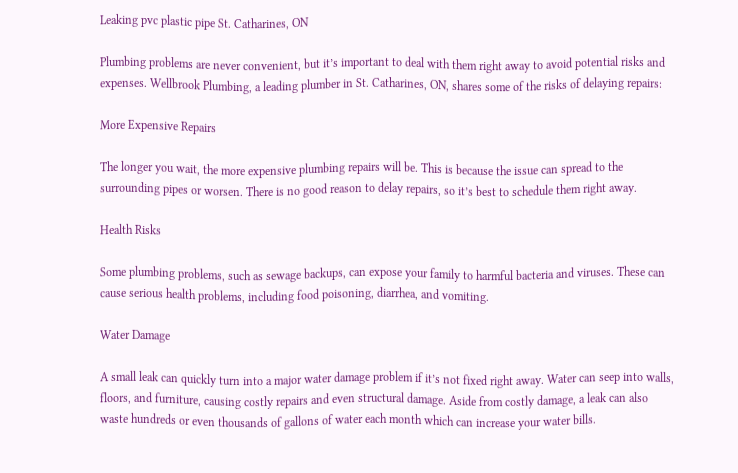Leaking pvc plastic pipe St. Catharines, ON

Plumbing problems are never convenient, but it’s important to deal with them right away to avoid potential risks and expenses. Wellbrook Plumbing, a leading plumber in St. Catharines, ON, shares some of the risks of delaying repairs:

More Expensive Repairs

The longer you wait, the more expensive plumbing repairs will be. This is because the issue can spread to the surrounding pipes or worsen. There is no good reason to delay repairs, so it’s best to schedule them right away.

Health Risks

Some plumbing problems, such as sewage backups, can expose your family to harmful bacteria and viruses. These can cause serious health problems, including food poisoning, diarrhea, and vomiting.

Water Damage

A small leak can quickly turn into a major water damage problem if it’s not fixed right away. Water can seep into walls, floors, and furniture, causing costly repairs and even structural damage. Aside from costly damage, a leak can also waste hundreds or even thousands of gallons of water each month which can increase your water bills.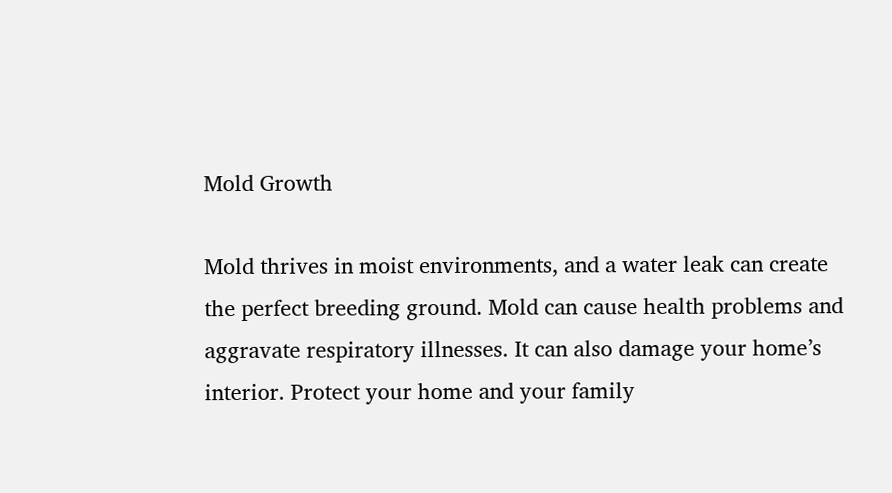Mold Growth

Mold thrives in moist environments, and a water leak can create the perfect breeding ground. Mold can cause health problems and aggravate respiratory illnesses. It can also damage your home’s interior. Protect your home and your family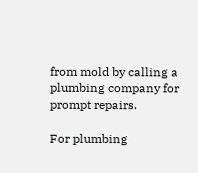from mold by calling a plumbing company for prompt repairs.

For plumbing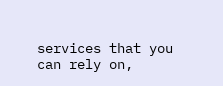services that you can rely on,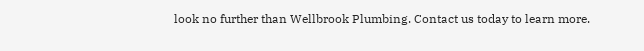look no further than Wellbrook Plumbing. Contact us today to learn more.